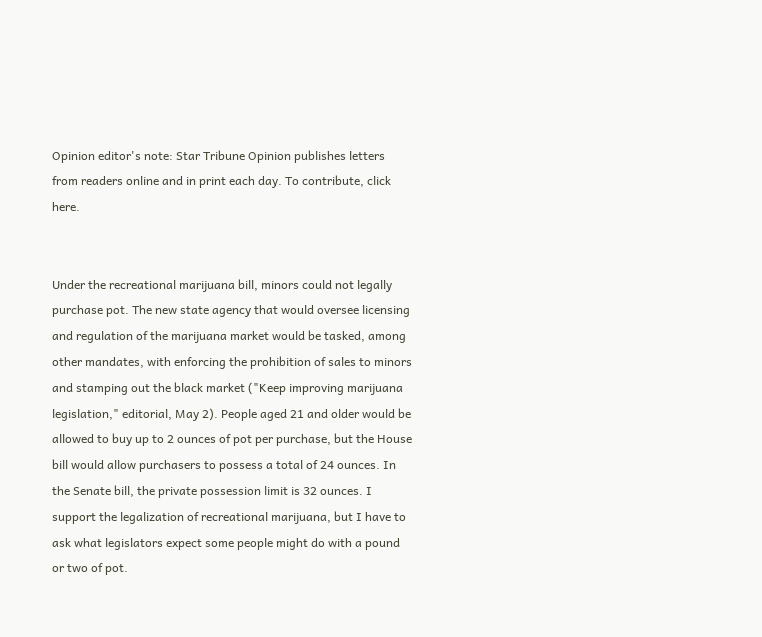Opinion editor's note: Star Tribune Opinion publishes letters from readers online and in print each day. To contribute, click here.


Under the recreational marijuana bill, minors could not legally purchase pot. The new state agency that would oversee licensing and regulation of the marijuana market would be tasked, among other mandates, with enforcing the prohibition of sales to minors and stamping out the black market ("Keep improving marijuana legislation," editorial, May 2). People aged 21 and older would be allowed to buy up to 2 ounces of pot per purchase, but the House bill would allow purchasers to possess a total of 24 ounces. In the Senate bill, the private possession limit is 32 ounces. I support the legalization of recreational marijuana, but I have to ask what legislators expect some people might do with a pound or two of pot.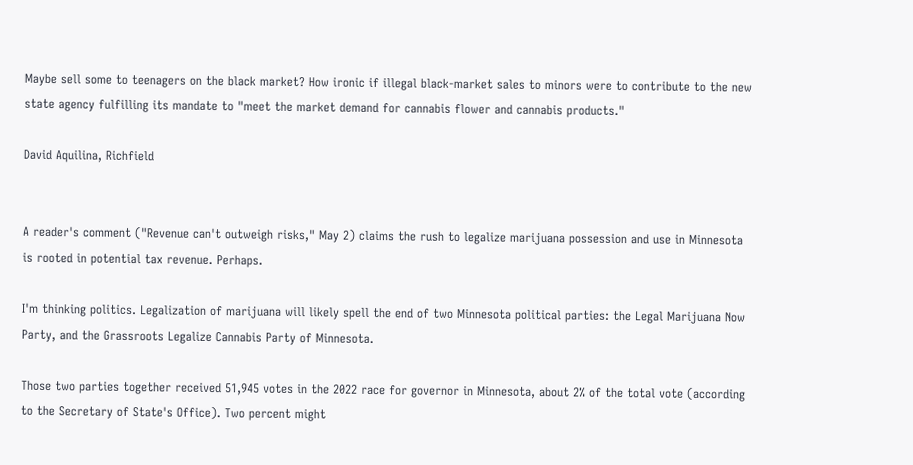Maybe sell some to teenagers on the black market? How ironic if illegal black-market sales to minors were to contribute to the new state agency fulfilling its mandate to "meet the market demand for cannabis flower and cannabis products."

David Aquilina, Richfield


A reader's comment ("Revenue can't outweigh risks," May 2) claims the rush to legalize marijuana possession and use in Minnesota is rooted in potential tax revenue. Perhaps.

I'm thinking politics. Legalization of marijuana will likely spell the end of two Minnesota political parties: the Legal Marijuana Now Party, and the Grassroots Legalize Cannabis Party of Minnesota.

Those two parties together received 51,945 votes in the 2022 race for governor in Minnesota, about 2% of the total vote (according to the Secretary of State's Office). Two percent might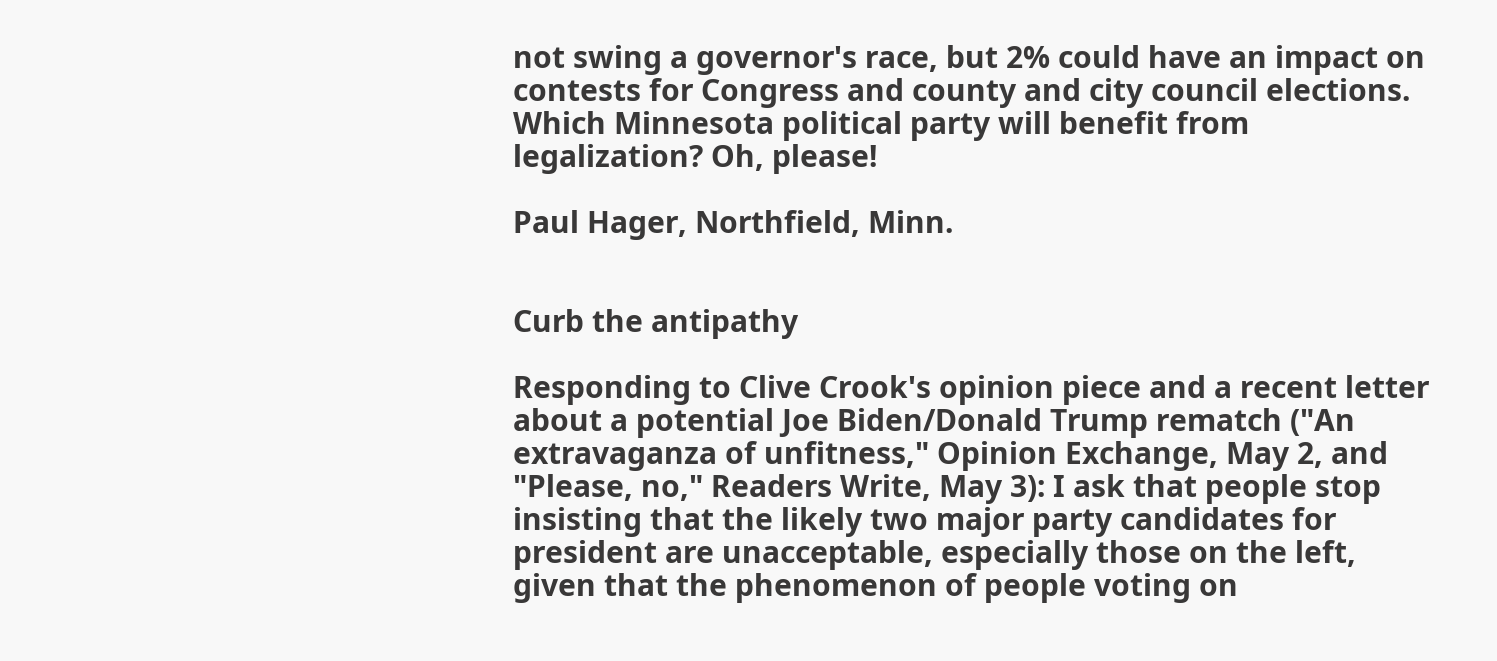not swing a governor's race, but 2% could have an impact on contests for Congress and county and city council elections. Which Minnesota political party will benefit from legalization? Oh, please!

Paul Hager, Northfield, Minn.


Curb the antipathy

Responding to Clive Crook's opinion piece and a recent letter about a potential Joe Biden/Donald Trump rematch ("An extravaganza of unfitness," Opinion Exchange, May 2, and "Please, no," Readers Write, May 3): I ask that people stop insisting that the likely two major party candidates for president are unacceptable, especially those on the left, given that the phenomenon of people voting on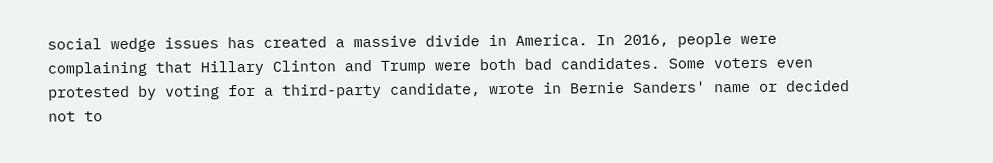social wedge issues has created a massive divide in America. In 2016, people were complaining that Hillary Clinton and Trump were both bad candidates. Some voters even protested by voting for a third-party candidate, wrote in Bernie Sanders' name or decided not to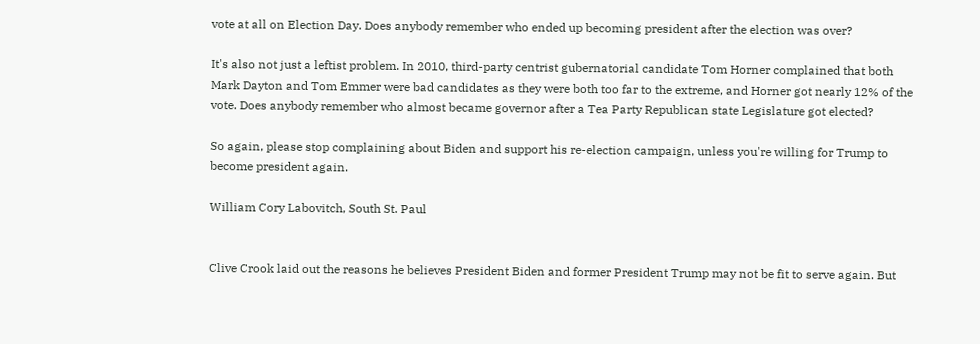vote at all on Election Day. Does anybody remember who ended up becoming president after the election was over?

It's also not just a leftist problem. In 2010, third-party centrist gubernatorial candidate Tom Horner complained that both Mark Dayton and Tom Emmer were bad candidates as they were both too far to the extreme, and Horner got nearly 12% of the vote. Does anybody remember who almost became governor after a Tea Party Republican state Legislature got elected?

So again, please stop complaining about Biden and support his re-election campaign, unless you're willing for Trump to become president again.

William Cory Labovitch, South St. Paul


Clive Crook laid out the reasons he believes President Biden and former President Trump may not be fit to serve again. But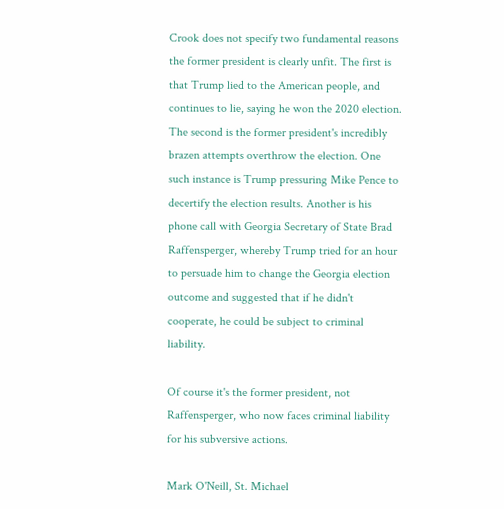Crook does not specify two fundamental reasons the former president is clearly unfit. The first is that Trump lied to the American people, and continues to lie, saying he won the 2020 election. The second is the former president's incredibly brazen attempts overthrow the election. One such instance is Trump pressuring Mike Pence to decertify the election results. Another is his phone call with Georgia Secretary of State Brad Raffensperger, whereby Trump tried for an hour to persuade him to change the Georgia election outcome and suggested that if he didn't cooperate, he could be subject to criminal liability.

Of course it's the former president, not Raffensperger, who now faces criminal liability for his subversive actions.

Mark O'Neill, St. Michael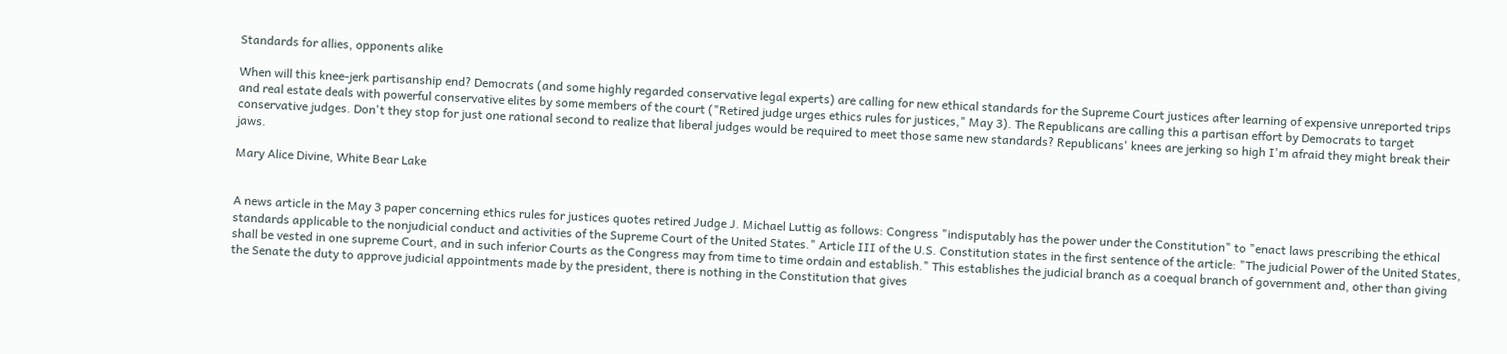Standards for allies, opponents alike

When will this knee-jerk partisanship end? Democrats (and some highly regarded conservative legal experts) are calling for new ethical standards for the Supreme Court justices after learning of expensive unreported trips and real estate deals with powerful conservative elites by some members of the court ("Retired judge urges ethics rules for justices," May 3). The Republicans are calling this a partisan effort by Democrats to target conservative judges. Don't they stop for just one rational second to realize that liberal judges would be required to meet those same new standards? Republicans' knees are jerking so high I'm afraid they might break their jaws.

Mary Alice Divine, White Bear Lake


A news article in the May 3 paper concerning ethics rules for justices quotes retired Judge J. Michael Luttig as follows: Congress "indisputably has the power under the Constitution" to "enact laws prescribing the ethical standards applicable to the nonjudicial conduct and activities of the Supreme Court of the United States." Article III of the U.S. Constitution states in the first sentence of the article: "The judicial Power of the United States, shall be vested in one supreme Court, and in such inferior Courts as the Congress may from time to time ordain and establish." This establishes the judicial branch as a coequal branch of government and, other than giving the Senate the duty to approve judicial appointments made by the president, there is nothing in the Constitution that gives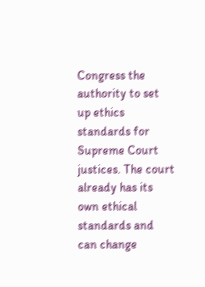Congress the authority to set up ethics standards for Supreme Court justices. The court already has its own ethical standards and can change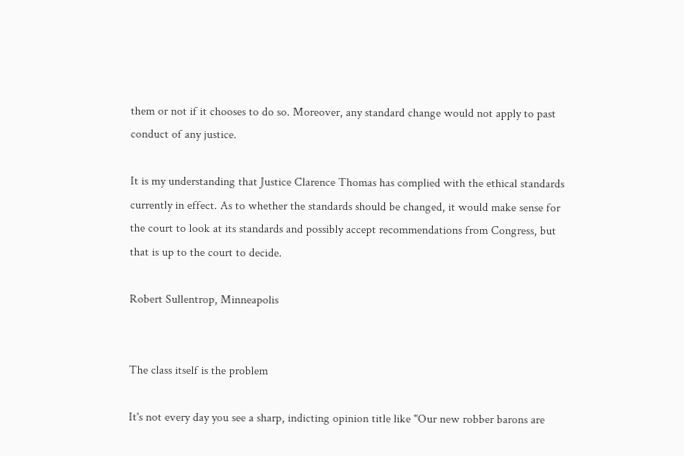them or not if it chooses to do so. Moreover, any standard change would not apply to past conduct of any justice.

It is my understanding that Justice Clarence Thomas has complied with the ethical standards currently in effect. As to whether the standards should be changed, it would make sense for the court to look at its standards and possibly accept recommendations from Congress, but that is up to the court to decide.

Robert Sullentrop, Minneapolis


The class itself is the problem

It's not every day you see a sharp, indicting opinion title like "Our new robber barons are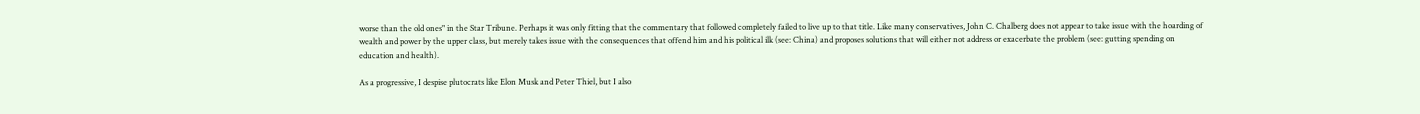worse than the old ones" in the Star Tribune. Perhaps it was only fitting that the commentary that followed completely failed to live up to that title. Like many conservatives, John C. Chalberg does not appear to take issue with the hoarding of wealth and power by the upper class, but merely takes issue with the consequences that offend him and his political ilk (see: China) and proposes solutions that will either not address or exacerbate the problem (see: gutting spending on education and health).

As a progressive, I despise plutocrats like Elon Musk and Peter Thiel, but I also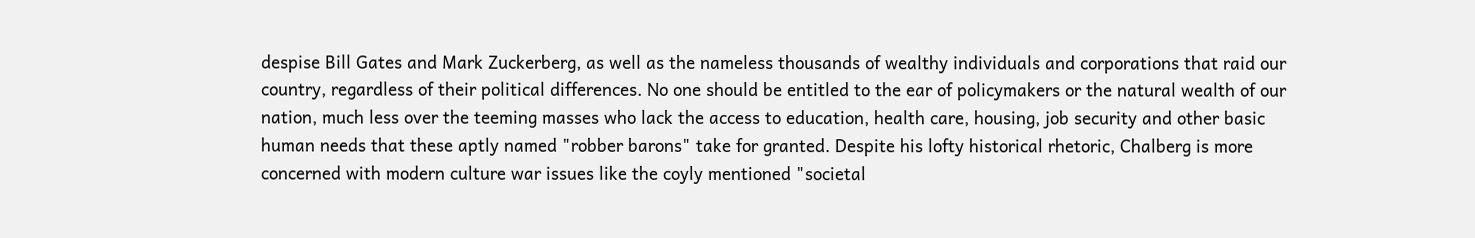despise Bill Gates and Mark Zuckerberg, as well as the nameless thousands of wealthy individuals and corporations that raid our country, regardless of their political differences. No one should be entitled to the ear of policymakers or the natural wealth of our nation, much less over the teeming masses who lack the access to education, health care, housing, job security and other basic human needs that these aptly named "robber barons" take for granted. Despite his lofty historical rhetoric, Chalberg is more concerned with modern culture war issues like the coyly mentioned "societal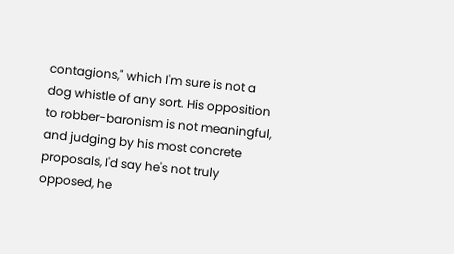contagions," which I'm sure is not a dog whistle of any sort. His opposition to robber-baronism is not meaningful, and judging by his most concrete proposals, I'd say he's not truly opposed, he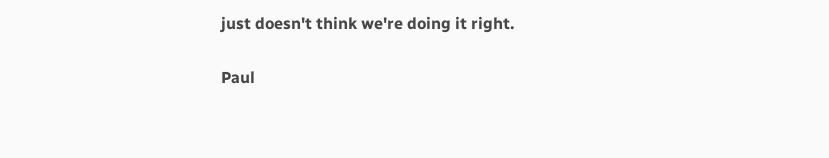just doesn't think we're doing it right.

Paul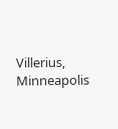Villerius, Minneapolis